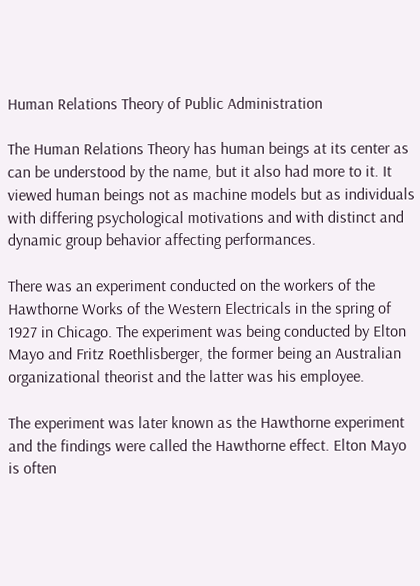Human Relations Theory of Public Administration

The Human Relations Theory has human beings at its center as can be understood by the name, but it also had more to it. It viewed human beings not as machine models but as individuals with differing psychological motivations and with distinct and dynamic group behavior affecting performances.

There was an experiment conducted on the workers of the Hawthorne Works of the Western Electricals in the spring of 1927 in Chicago. The experiment was being conducted by Elton Mayo and Fritz Roethlisberger, the former being an Australian organizational theorist and the latter was his employee.

The experiment was later known as the Hawthorne experiment and the findings were called the Hawthorne effect. Elton Mayo is often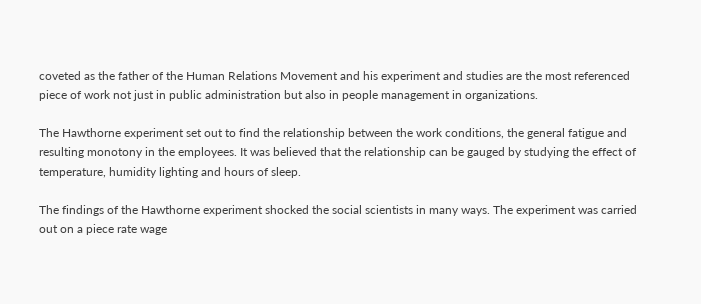coveted as the father of the Human Relations Movement and his experiment and studies are the most referenced piece of work not just in public administration but also in people management in organizations.

The Hawthorne experiment set out to find the relationship between the work conditions, the general fatigue and resulting monotony in the employees. It was believed that the relationship can be gauged by studying the effect of temperature, humidity lighting and hours of sleep.

The findings of the Hawthorne experiment shocked the social scientists in many ways. The experiment was carried out on a piece rate wage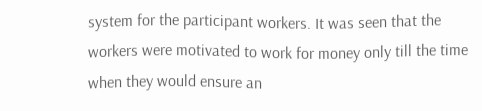system for the participant workers. It was seen that the workers were motivated to work for money only till the time when they would ensure an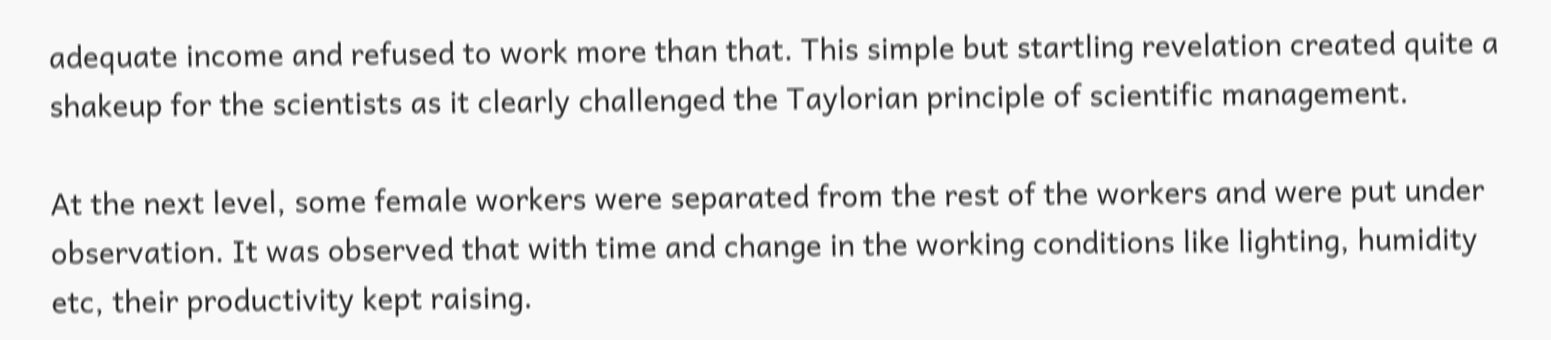adequate income and refused to work more than that. This simple but startling revelation created quite a shakeup for the scientists as it clearly challenged the Taylorian principle of scientific management.

At the next level, some female workers were separated from the rest of the workers and were put under observation. It was observed that with time and change in the working conditions like lighting, humidity etc, their productivity kept raising.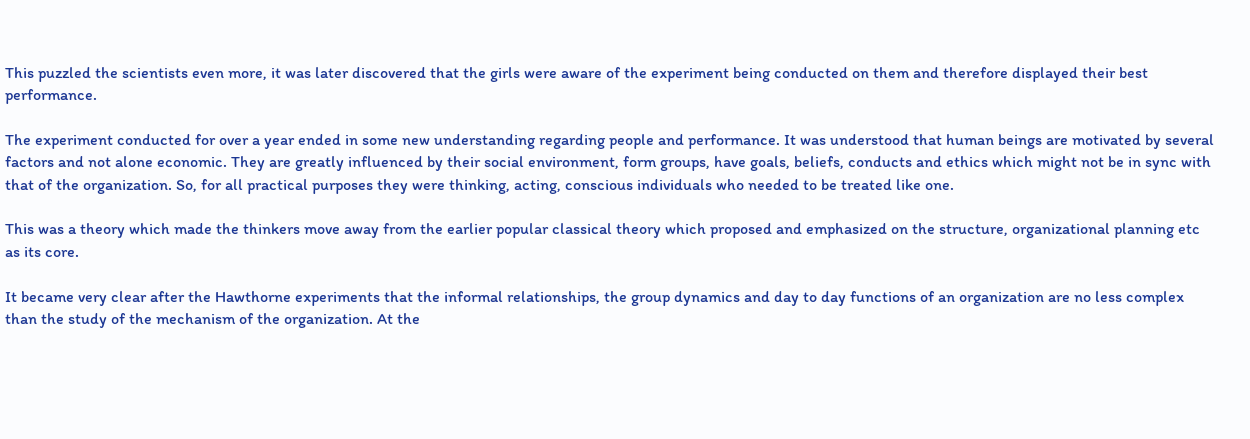This puzzled the scientists even more, it was later discovered that the girls were aware of the experiment being conducted on them and therefore displayed their best performance.

The experiment conducted for over a year ended in some new understanding regarding people and performance. It was understood that human beings are motivated by several factors and not alone economic. They are greatly influenced by their social environment, form groups, have goals, beliefs, conducts and ethics which might not be in sync with that of the organization. So, for all practical purposes they were thinking, acting, conscious individuals who needed to be treated like one.

This was a theory which made the thinkers move away from the earlier popular classical theory which proposed and emphasized on the structure, organizational planning etc as its core.

It became very clear after the Hawthorne experiments that the informal relationships, the group dynamics and day to day functions of an organization are no less complex than the study of the mechanism of the organization. At the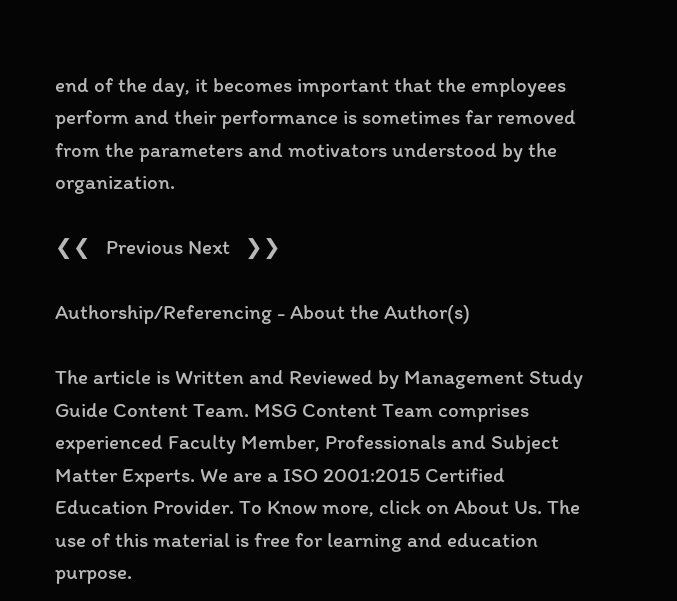end of the day, it becomes important that the employees perform and their performance is sometimes far removed from the parameters and motivators understood by the organization.

❮❮   Previous Next   ❯❯

Authorship/Referencing - About the Author(s)

The article is Written and Reviewed by Management Study Guide Content Team. MSG Content Team comprises experienced Faculty Member, Professionals and Subject Matter Experts. We are a ISO 2001:2015 Certified Education Provider. To Know more, click on About Us. The use of this material is free for learning and education purpose.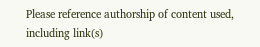Please reference authorship of content used, including link(s)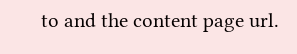to and the content page url.